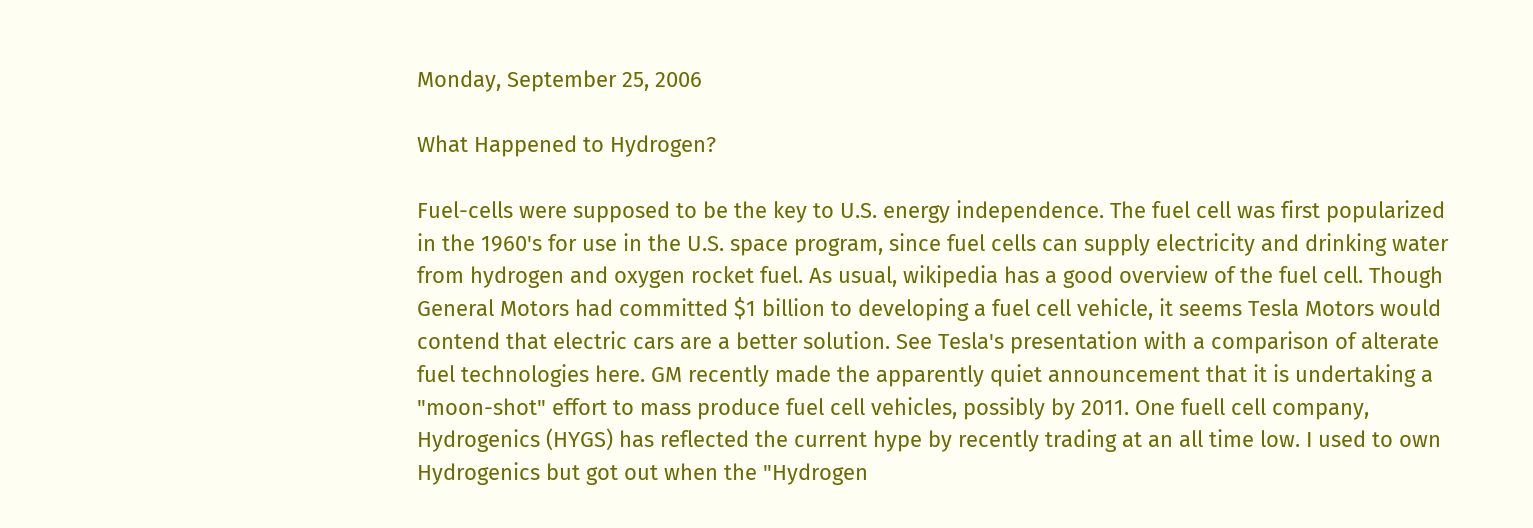Monday, September 25, 2006

What Happened to Hydrogen?

Fuel-cells were supposed to be the key to U.S. energy independence. The fuel cell was first popularized in the 1960's for use in the U.S. space program, since fuel cells can supply electricity and drinking water from hydrogen and oxygen rocket fuel. As usual, wikipedia has a good overview of the fuel cell. Though General Motors had committed $1 billion to developing a fuel cell vehicle, it seems Tesla Motors would contend that electric cars are a better solution. See Tesla's presentation with a comparison of alterate fuel technologies here. GM recently made the apparently quiet announcement that it is undertaking a "moon-shot" effort to mass produce fuel cell vehicles, possibly by 2011. One fuell cell company, Hydrogenics (HYGS) has reflected the current hype by recently trading at an all time low. I used to own Hydrogenics but got out when the "Hydrogen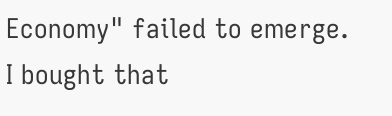Economy" failed to emerge. I bought that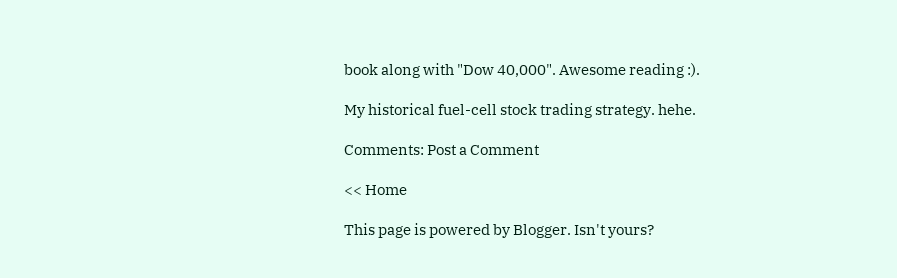book along with "Dow 40,000". Awesome reading :).

My historical fuel-cell stock trading strategy. hehe.

Comments: Post a Comment

<< Home

This page is powered by Blogger. Isn't yours?